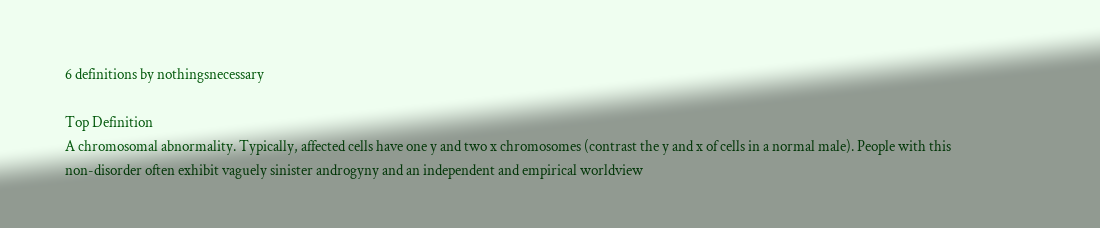6 definitions by nothingsnecessary

Top Definition
A chromosomal abnormality. Typically, affected cells have one y and two x chromosomes (contrast the y and x of cells in a normal male). People with this non-disorder often exhibit vaguely sinister androgyny and an independent and empirical worldview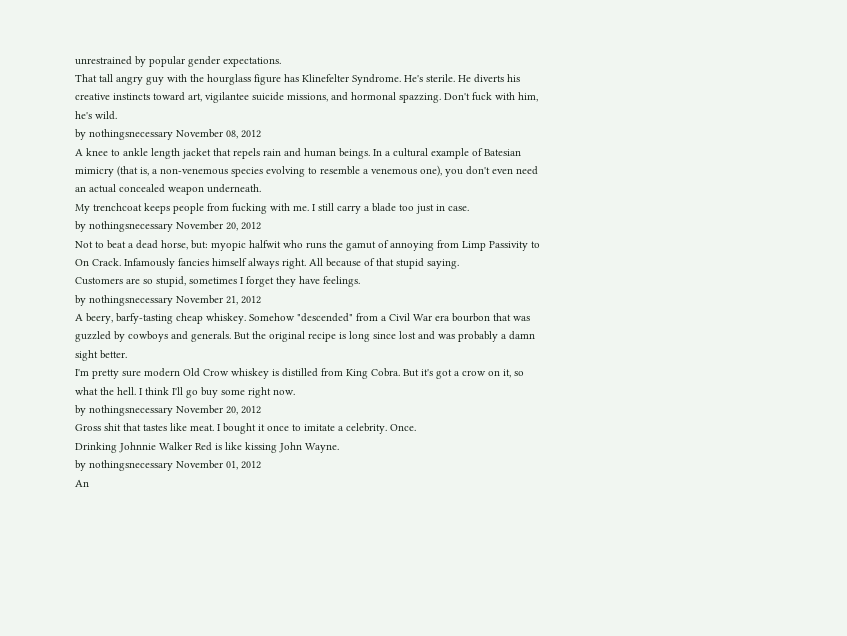unrestrained by popular gender expectations.
That tall angry guy with the hourglass figure has Klinefelter Syndrome. He's sterile. He diverts his creative instincts toward art, vigilantee suicide missions, and hormonal spazzing. Don't fuck with him, he's wild.
by nothingsnecessary November 08, 2012
A knee to ankle length jacket that repels rain and human beings. In a cultural example of Batesian mimicry (that is, a non-venemous species evolving to resemble a venemous one), you don't even need an actual concealed weapon underneath.
My trenchcoat keeps people from fucking with me. I still carry a blade too just in case.
by nothingsnecessary November 20, 2012
Not to beat a dead horse, but: myopic halfwit who runs the gamut of annoying from Limp Passivity to On Crack. Infamously fancies himself always right. All because of that stupid saying.
Customers are so stupid, sometimes I forget they have feelings.
by nothingsnecessary November 21, 2012
A beery, barfy-tasting cheap whiskey. Somehow "descended" from a Civil War era bourbon that was guzzled by cowboys and generals. But the original recipe is long since lost and was probably a damn sight better.
I'm pretty sure modern Old Crow whiskey is distilled from King Cobra. But it's got a crow on it, so what the hell. I think I'll go buy some right now.
by nothingsnecessary November 20, 2012
Gross shit that tastes like meat. I bought it once to imitate a celebrity. Once.
Drinking Johnnie Walker Red is like kissing John Wayne.
by nothingsnecessary November 01, 2012
An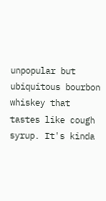unpopular but ubiquitous bourbon whiskey that tastes like cough syrup. It's kinda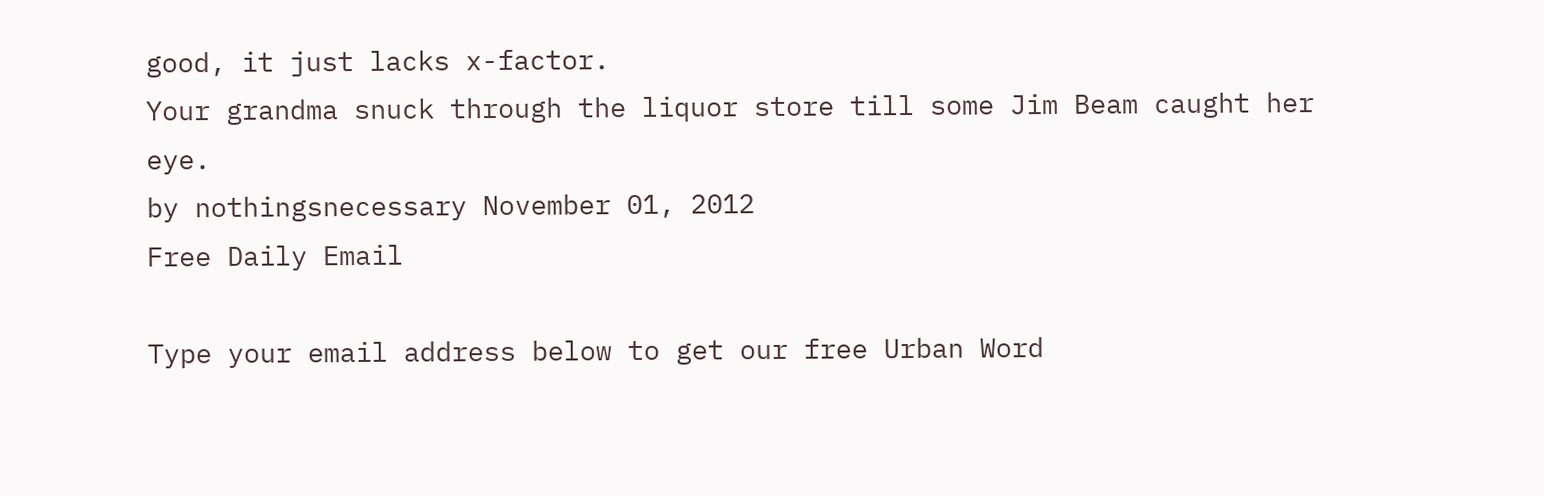good, it just lacks x-factor.
Your grandma snuck through the liquor store till some Jim Beam caught her eye.
by nothingsnecessary November 01, 2012
Free Daily Email

Type your email address below to get our free Urban Word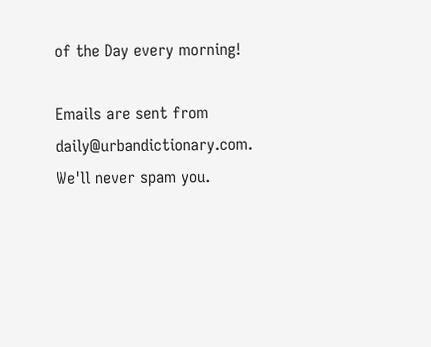of the Day every morning!

Emails are sent from daily@urbandictionary.com. We'll never spam you.